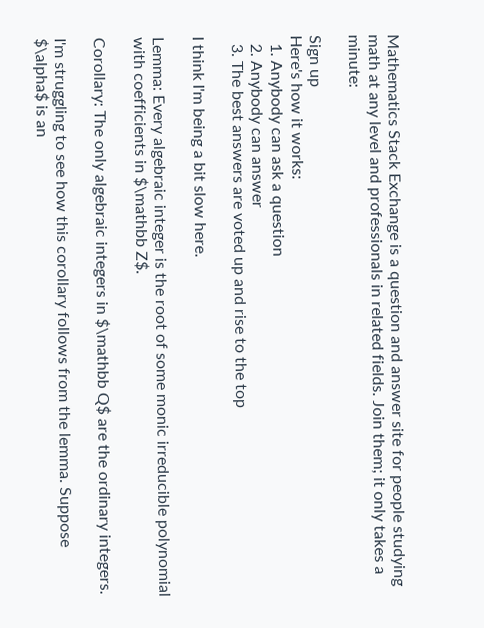Mathematics Stack Exchange is a question and answer site for people studying math at any level and professionals in related fields. Join them; it only takes a minute:

Sign up
Here's how it works:
  1. Anybody can ask a question
  2. Anybody can answer
  3. The best answers are voted up and rise to the top

I think I'm being a bit slow here.

Lemma: Every algebraic integer is the root of some monic irreducible polynomial with coefficients in $\mathbb Z$.

Corollary: The only algebraic integers in $\mathbb Q$ are the ordinary integers.

I'm struggling to see how this corollary follows from the lemma. Suppose $\alpha$ is an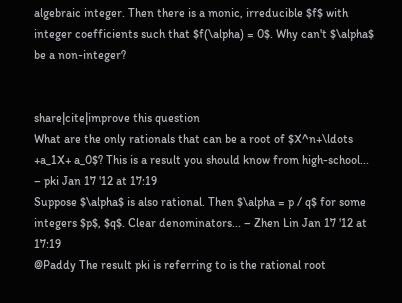algebraic integer. Then there is a monic, irreducible $f$ with integer coefficients such that $f(\alpha) = 0$. Why can't $\alpha$ be a non-integer?


share|cite|improve this question
What are the only rationals that can be a root of $X^n+\ldots +a_1X+ a_0$? This is a result you should know from high-school... – pki Jan 17 '12 at 17:19
Suppose $\alpha$ is also rational. Then $\alpha = p / q$ for some integers $p$, $q$. Clear denominators... – Zhen Lin Jan 17 '12 at 17:19
@Paddy The result pki is referring to is the rational root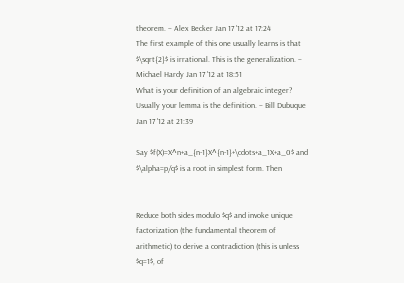theorem. – Alex Becker Jan 17 '12 at 17:24
The first example of this one usually learns is that $\sqrt{2}$ is irrational. This is the generalization. – Michael Hardy Jan 17 '12 at 18:51
What is your definition of an algebraic integer? Usually your lemma is the definition. – Bill Dubuque Jan 17 '12 at 21:39

Say $f(X)=X^n+a_{n-1}X^{n-1}+\cdots+a_1X+a_0$ and $\alpha=p/q$ is a root in simplest form. Then


Reduce both sides modulo $q$ and invoke unique factorization (the fundamental theorem of arithmetic) to derive a contradiction (this is unless $q=1$, of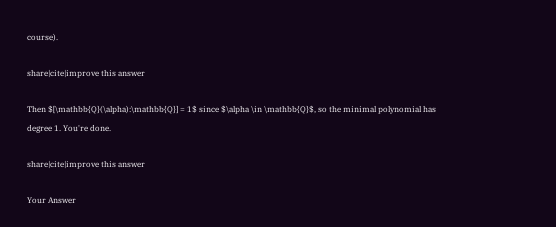course).

share|cite|improve this answer

Then $[\mathbb{Q}(\alpha):\mathbb{Q}] = 1$ since $\alpha \in \mathbb{Q}$, so the minimal polynomial has degree 1. You're done.

share|cite|improve this answer

Your Answer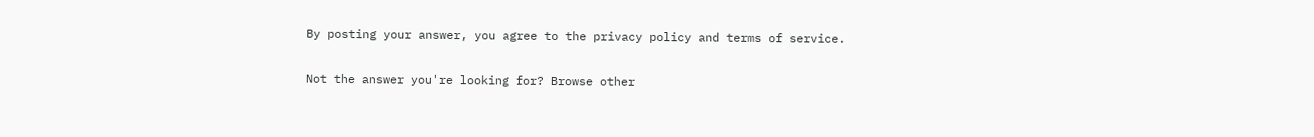By posting your answer, you agree to the privacy policy and terms of service.

Not the answer you're looking for? Browse other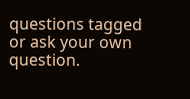questions tagged or ask your own question.